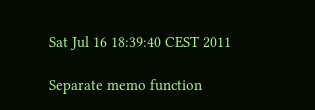Sat Jul 16 18:39:40 CEST 2011

Separate memo function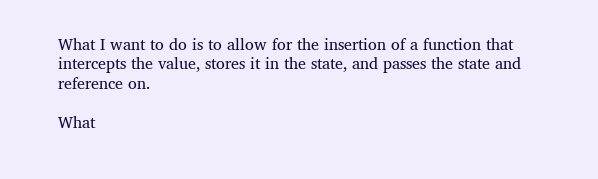What I want to do is to allow for the insertion of a function that
intercepts the value, stores it in the state, and passes the state and
reference on.

What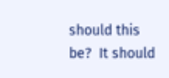should this be?  It should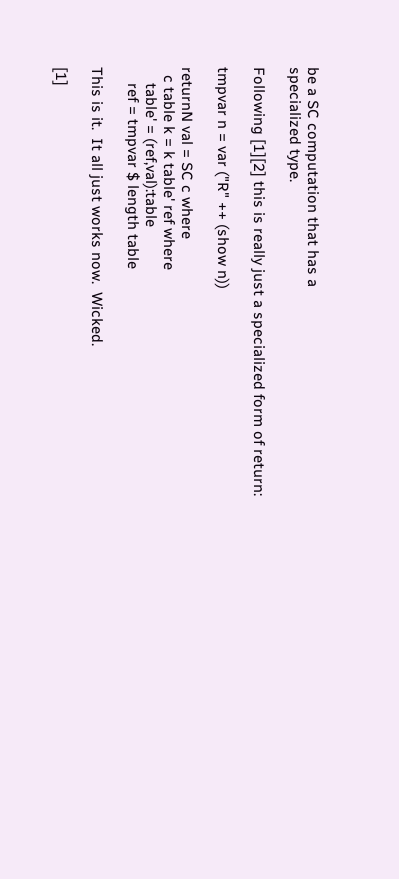be a SC computation that has a
specialized type.

Following [1][2] this is really just a specialized form of return:

tmpvar n = var ("R" ++ (show n))

returnN val = SC c where
  c table k = k table' ref where
    table' = (ref,val):table
    ref = tmpvar $ length table

This is it.  It all just works now.  Wicked.

[1]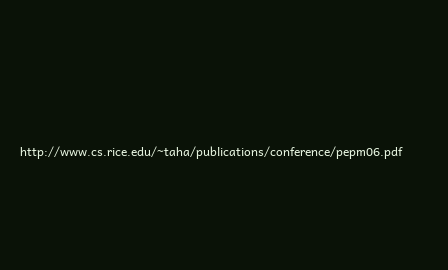http://www.cs.rice.edu/~taha/publications/conference/pepm06.pdf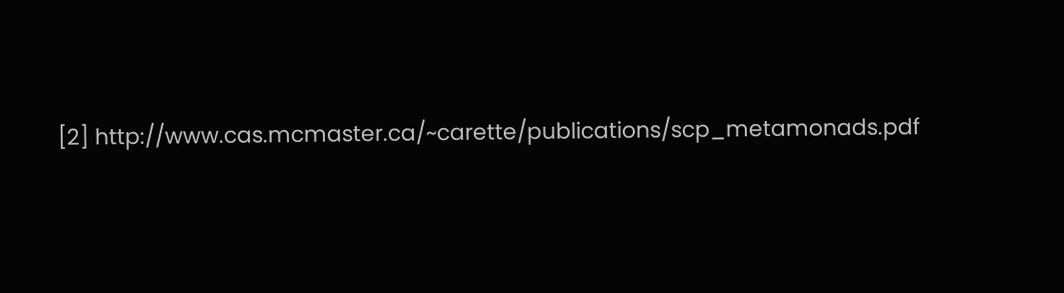[2] http://www.cas.mcmaster.ca/~carette/publications/scp_metamonads.pdf